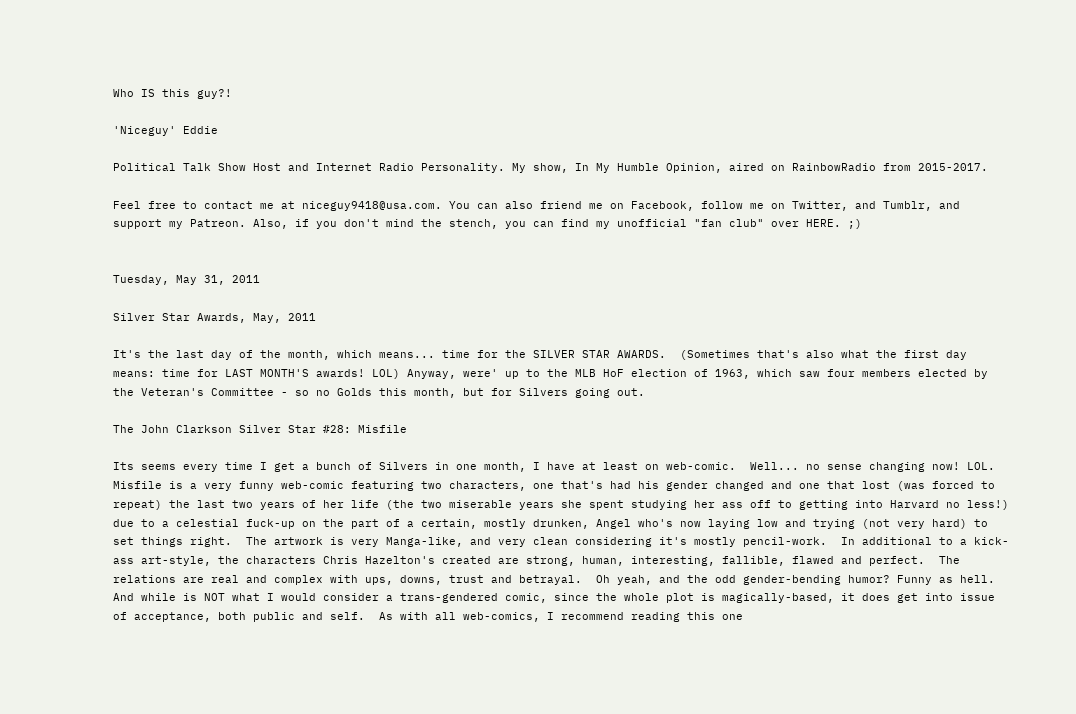Who IS this guy?!

'Niceguy' Eddie

Political Talk Show Host and Internet Radio Personality. My show, In My Humble Opinion, aired on RainbowRadio from 2015-2017.

Feel free to contact me at niceguy9418@usa.com. You can also friend me on Facebook, follow me on Twitter, and Tumblr, and support my Patreon. Also, if you don't mind the stench, you can find my unofficial "fan club" over HERE. ;)


Tuesday, May 31, 2011

Silver Star Awards, May, 2011

It's the last day of the month, which means... time for the SILVER STAR AWARDS.  (Sometimes that's also what the first day means: time for LAST MONTH'S awards! LOL) Anyway, were' up to the MLB HoF election of 1963, which saw four members elected by the Veteran's Committee - so no Golds this month, but for Silvers going out.

The John Clarkson Silver Star #28: Misfile

Its seems every time I get a bunch of Silvers in one month, I have at least on web-comic.  Well... no sense changing now! LOL.  Misfile is a very funny web-comic featuring two characters, one that's had his gender changed and one that lost (was forced to repeat) the last two years of her life (the two miserable years she spent studying her ass off to getting into Harvard no less!) due to a celestial fuck-up on the part of a certain, mostly drunken, Angel who's now laying low and trying (not very hard) to set things right.  The artwork is very Manga-like, and very clean considering it's mostly pencil-work.  In additional to a kick-ass art-style, the characters Chris Hazelton's created are strong, human, interesting, fallible, flawed and perfect.  The relations are real and complex with ups, downs, trust and betrayal.  Oh yeah, and the odd gender-bending humor? Funny as hell.  And while is NOT what I would consider a trans-gendered comic, since the whole plot is magically-based, it does get into issue of acceptance, both public and self.  As with all web-comics, I recommend reading this one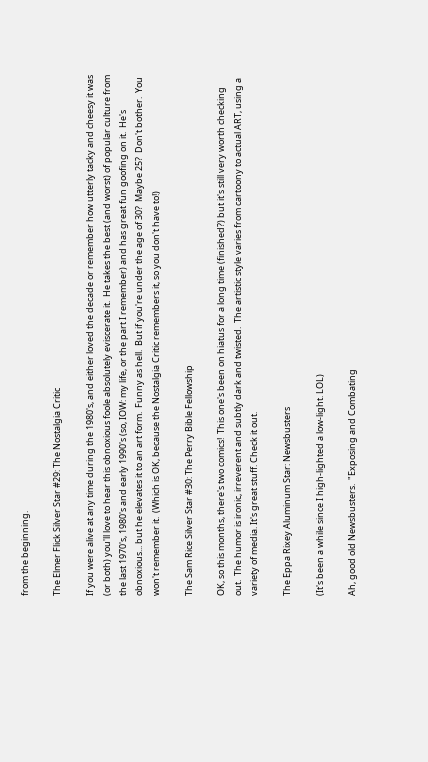from the beginning.

The Elmer Flick Silver Star #29: The Nostalgia Critic

If you were alive at any time during the 1980's, and either loved the decade or remember how utterly tacky and cheesy it was (or both) you'll love to hear this obnoxious foole absolutely eviscerate it.  He takes the best (and worst) of popular culture from the last 1970's, 1980's and early 1990's (so, IOW: my life, or the part I remember) and has great fun goofing on it.  He's obnoxious... but he elevates it to an art form.  Funny as hell.  But if you're under the age of 30?  Maybe 25?  Don't bother.  You won't remember it.  (Which is OK, because the Nostalgia Critic remembers it, so you don't have to!)

The Sam Rice Silver Star #30: The Perry Bible Fellowship

OK, so this months, there's two comics!  This one's been on hiatus for a long time (finished?) but it's still very worth checking out.  The humor is ironic, irreverent and subtly dark and twisted.  The artistic style varies from cartoony to actual ART, using a variety of media. It's great stuff. Check it out.

The Eppa Rixey Aluminum Star: Newsbusters

(It's been a while since I high-lighted a low-light. LOL)

Ah, good old Newsbusters.  "Exposing and Combating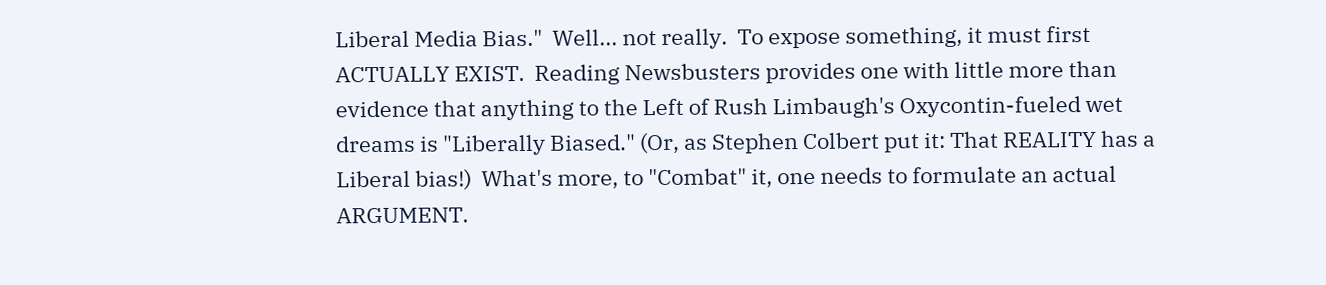Liberal Media Bias."  Well... not really.  To expose something, it must first ACTUALLY EXIST.  Reading Newsbusters provides one with little more than evidence that anything to the Left of Rush Limbaugh's Oxycontin-fueled wet dreams is "Liberally Biased." (Or, as Stephen Colbert put it: That REALITY has a Liberal bias!)  What's more, to "Combat" it, one needs to formulate an actual ARGUMENT.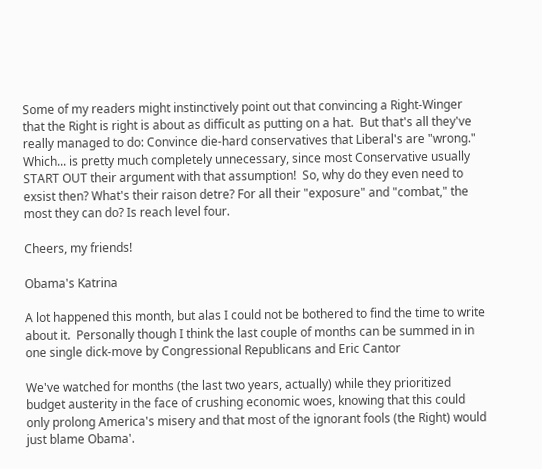Some of my readers might instinctively point out that convincing a Right-Winger that the Right is right is about as difficult as putting on a hat.  But that's all they've really managed to do: Convince die-hard conservatives that Liberal's are "wrong."  Which... is pretty much completely unnecessary, since most Conservative usually START OUT their argument with that assumption!  So, why do they even need to exsist then? What's their raison detre? For all their "exposure" and "combat," the most they can do? Is reach level four.

Cheers, my friends!

Obama's Katrina

A lot happened this month, but alas I could not be bothered to find the time to write about it.  Personally though I think the last couple of months can be summed in in one single dick-move by Congressional Republicans and Eric Cantor

We've watched for months (the last two years, actually) while they prioritized budget austerity in the face of crushing economic woes, knowing that this could only prolong America's misery and that most of the ignorant fools (the Right) would just blame Obama'.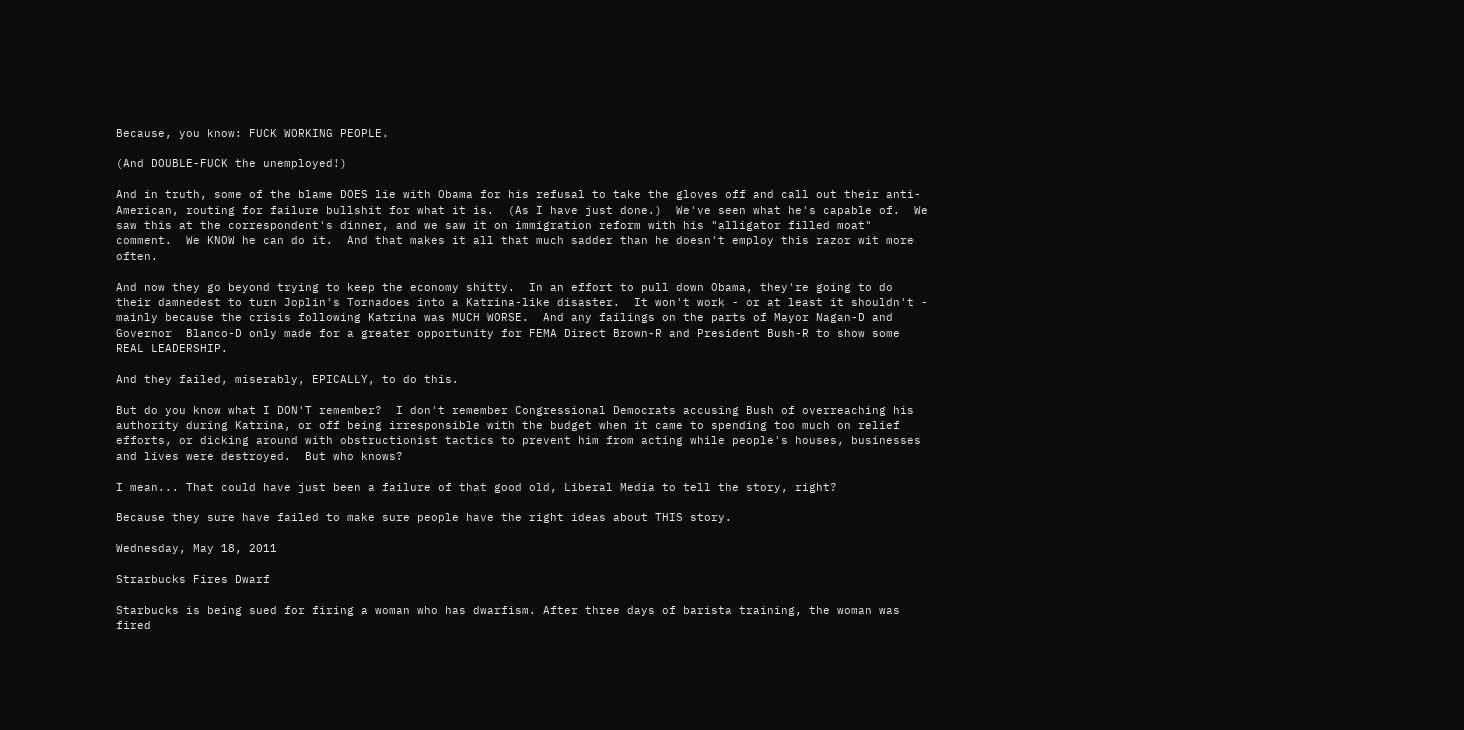Because, you know: FUCK WORKING PEOPLE.

(And DOUBLE-FUCK the unemployed!)

And in truth, some of the blame DOES lie with Obama for his refusal to take the gloves off and call out their anti-American, routing for failure bullshit for what it is.  (As I have just done.)  We've seen what he's capable of.  We saw this at the correspondent's dinner, and we saw it on immigration reform with his "alligator filled moat" comment.  We KNOW he can do it.  And that makes it all that much sadder than he doesn't employ this razor wit more often.

And now they go beyond trying to keep the economy shitty.  In an effort to pull down Obama, they're going to do their damnedest to turn Joplin's Tornadoes into a Katrina-like disaster.  It won't work - or at least it shouldn't - mainly because the crisis following Katrina was MUCH WORSE.  And any failings on the parts of Mayor Nagan-D and Governor  Blanco-D only made for a greater opportunity for FEMA Direct Brown-R and President Bush-R to show some REAL LEADERSHIP.

And they failed, miserably, EPICALLY, to do this.

But do you know what I DON'T remember?  I don't remember Congressional Democrats accusing Bush of overreaching his authority during Katrina, or off being irresponsible with the budget when it came to spending too much on relief efforts, or dicking around with obstructionist tactics to prevent him from acting while people's houses, businesses and lives were destroyed.  But who knows?

I mean... That could have just been a failure of that good old, Liberal Media to tell the story, right?

Because they sure have failed to make sure people have the right ideas about THIS story.

Wednesday, May 18, 2011

Strarbucks Fires Dwarf

Starbucks is being sued for firing a woman who has dwarfism. After three days of barista training, the woman was fired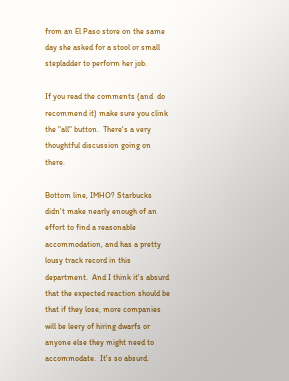from an El Paso store on the same day she asked for a stool or small stepladder to perform her job.

If you read the comments (and  do recommend it) make sure you clink the "all" button.  There's a very thoughtful discussion going on there.

Bottom line, IMHO? Starbucks didn't make nearly enough of an effort to find a reasonable accommodation, and has a pretty lousy track record in this department.  And I think it's absurd that the expected reaction should be that if they lose, more companies will be leery of hiring dwarfs or anyone else they might need to accommodate.  It's so absurd.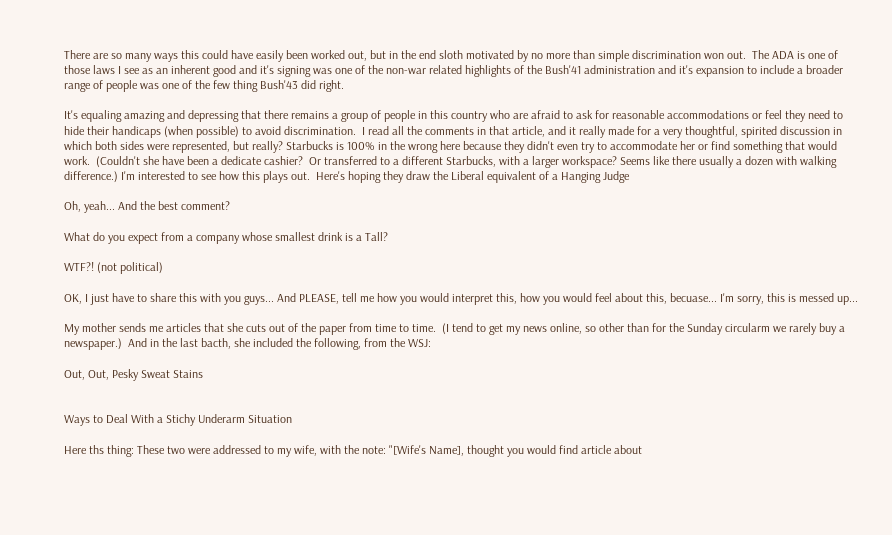There are so many ways this could have easily been worked out, but in the end sloth motivated by no more than simple discrimination won out.  The ADA is one of those laws I see as an inherent good and it's signing was one of the non-war related highlights of the Bush'41 administration and it's expansion to include a broader range of people was one of the few thing Bush'43 did right.

It's equaling amazing and depressing that there remains a group of people in this country who are afraid to ask for reasonable accommodations or feel they need to hide their handicaps (when possible) to avoid discrimination.  I read all the comments in that article, and it really made for a very thoughtful, spirited discussion in which both sides were represented, but really? Starbucks is 100% in the wrong here because they didn't even try to accommodate her or find something that would work.  (Couldn't she have been a dedicate cashier?  Or transferred to a different Starbucks, with a larger workspace? Seems like there usually a dozen with walking difference.) I'm interested to see how this plays out.  Here's hoping they draw the Liberal equivalent of a Hanging Judge

Oh, yeah... And the best comment?

What do you expect from a company whose smallest drink is a Tall?

WTF?! (not political)

OK, I just have to share this with you guys... And PLEASE, tell me how you would interpret this, how you would feel about this, becuase... I'm sorry, this is messed up...

My mother sends me articles that she cuts out of the paper from time to time.  (I tend to get my news online, so other than for the Sunday circularm we rarely buy a newspaper.)  And in the last bacth, she included the following, from the WSJ:

Out, Out, Pesky Sweat Stains


Ways to Deal With a Stichy Underarm Situation

Here ths thing: These two were addressed to my wife, with the note: "[Wife's Name], thought you would find article about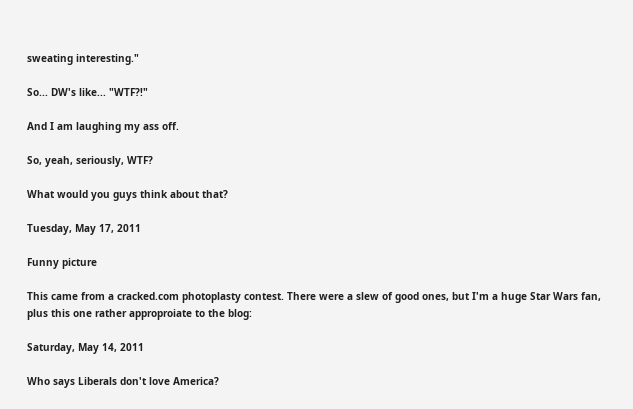sweating interesting."

So... DW's like... "WTF?!"

And I am laughing my ass off.

So, yeah, seriously, WTF?

What would you guys think about that?

Tuesday, May 17, 2011

Funny picture

This came from a cracked.com photoplasty contest. There were a slew of good ones, but I'm a huge Star Wars fan, plus this one rather approproiate to the blog:

Saturday, May 14, 2011

Who says Liberals don't love America?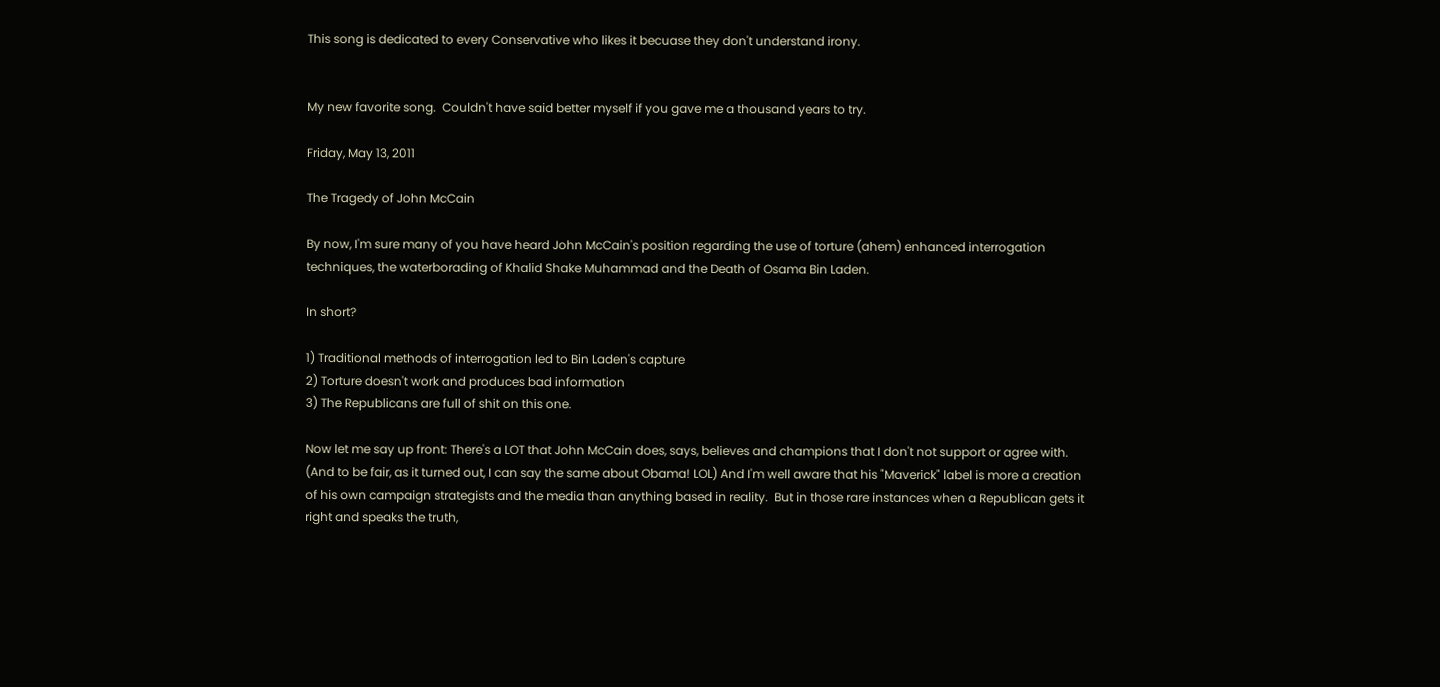This song is dedicated to every Conservative who likes it becuase they don't understand irony.


My new favorite song.  Couldn't have said better myself if you gave me a thousand years to try.

Friday, May 13, 2011

The Tragedy of John McCain

By now, I'm sure many of you have heard John McCain's position regarding the use of torture (ahem) enhanced interrogation techniques, the waterborading of Khalid Shake Muhammad and the Death of Osama Bin Laden.

In short?

1) Traditional methods of interrogation led to Bin Laden's capture
2) Torture doesn't work and produces bad information
3) The Republicans are full of shit on this one.

Now let me say up front: There's a LOT that John McCain does, says, believes and champions that I don't not support or agree with.  (And to be fair, as it turned out, I can say the same about Obama! LOL) And I'm well aware that his "Maverick" label is more a creation of his own campaign strategists and the media than anything based in reality.  But in those rare instances when a Republican gets it right and speaks the truth,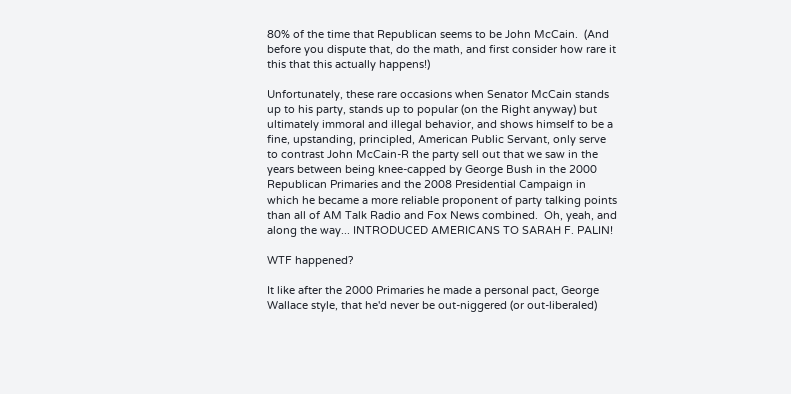80% of the time that Republican seems to be John McCain.  (And before you dispute that, do the math, and first consider how rare it this that this actually happens!)

Unfortunately, these rare occasions when Senator McCain stands up to his party, stands up to popular (on the Right anyway) but ultimately immoral and illegal behavior, and shows himself to be a fine, upstanding, principled, American Public Servant, only serve to contrast John McCain-R the party sell out that we saw in the years between being knee-capped by George Bush in the 2000 Republican Primaries and the 2008 Presidential Campaign in which he became a more reliable proponent of party talking points than all of AM Talk Radio and Fox News combined.  Oh, yeah, and along the way... INTRODUCED AMERICANS TO SARAH F. PALIN!

WTF happened?

It like after the 2000 Primaries he made a personal pact, George Wallace style, that he'd never be out-niggered (or out-liberaled)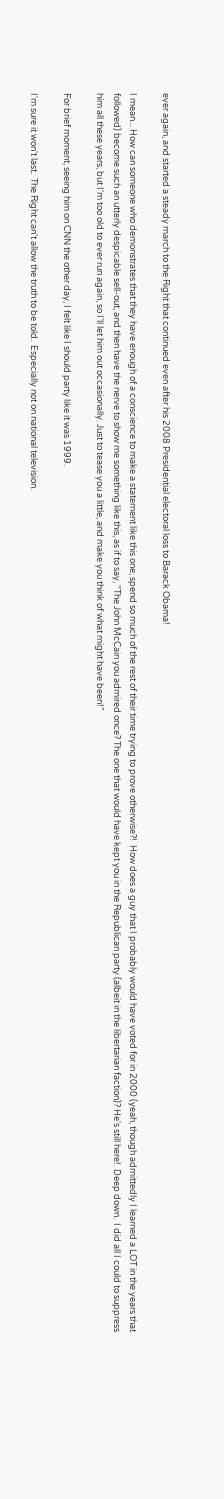ever again, and started a steady march to the Right that continued even after his 2008 Presidential electoral loss to Barack Obama!

I mean... How can someone who demonstrates that they have enough of a conscience to make a statement like this one, spend so much of the rest of their time trying to prove otherwise?!  How does a guy that I probably would have voted for in 2000 (yeah, though admittedly I learned a LOT in the years that followed) become such an utterly despicable sell-out, and then have the nerve to show me something like this, as if to say, "The John McCain you admired once? The one that would have kept you in the Republican party (albeit in the libertarian faction)? He's still here!  Deep down.  I did all I could to suppress him all these years, but I'm too old to ever run again, so I'll let him out occasionally. Just to tease you a little, and make you think of what might have been!"

For brief moment, seeing him on CNN the other day, I felt like I should party like it was 1999.

I'm sure it won't last.  The Right can't allow the truth to be told.  Especially not on national television.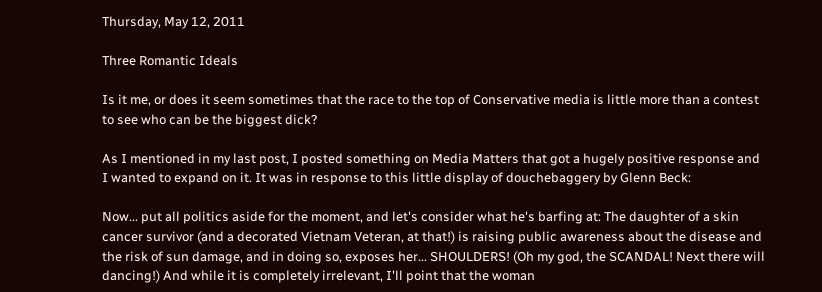Thursday, May 12, 2011

Three Romantic Ideals

Is it me, or does it seem sometimes that the race to the top of Conservative media is little more than a contest to see who can be the biggest dick?

As I mentioned in my last post, I posted something on Media Matters that got a hugely positive response and I wanted to expand on it. It was in response to this little display of douchebaggery by Glenn Beck:

Now... put all politics aside for the moment, and let's consider what he's barfing at: The daughter of a skin cancer survivor (and a decorated Vietnam Veteran, at that!) is raising public awareness about the disease and the risk of sun damage, and in doing so, exposes her... SHOULDERS! (Oh my god, the SCANDAL! Next there will dancing!) And while it is completely irrelevant, I'll point that the woman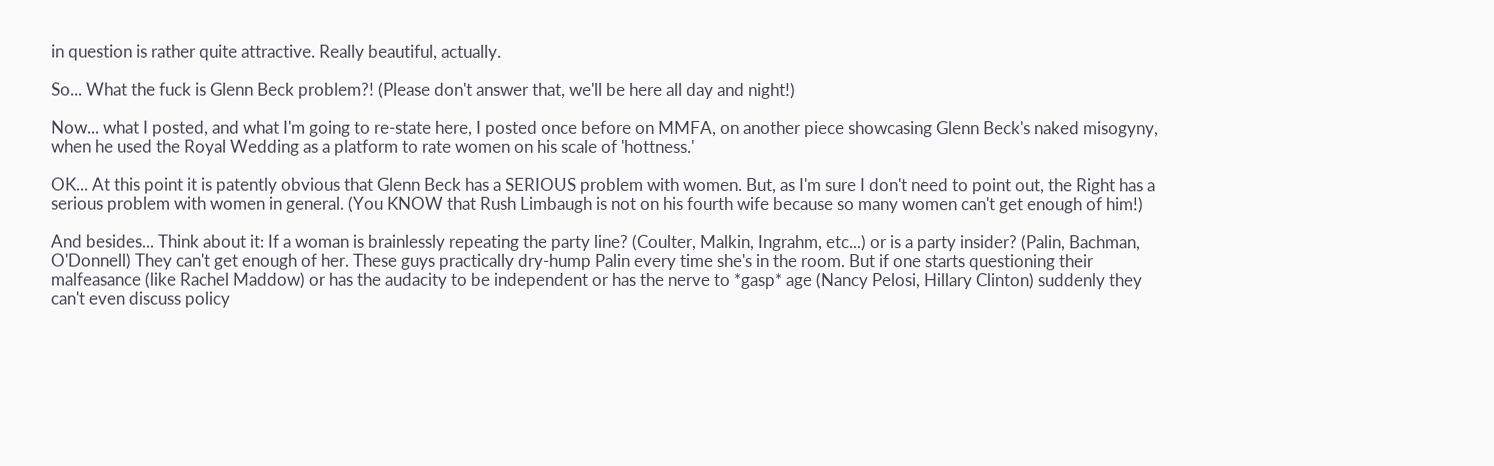in question is rather quite attractive. Really beautiful, actually.

So... What the fuck is Glenn Beck problem?! (Please don't answer that, we'll be here all day and night!)

Now... what I posted, and what I'm going to re-state here, I posted once before on MMFA, on another piece showcasing Glenn Beck's naked misogyny, when he used the Royal Wedding as a platform to rate women on his scale of 'hottness.'

OK... At this point it is patently obvious that Glenn Beck has a SERIOUS problem with women. But, as I'm sure I don't need to point out, the Right has a serious problem with women in general. (You KNOW that Rush Limbaugh is not on his fourth wife because so many women can't get enough of him!)

And besides... Think about it: If a woman is brainlessly repeating the party line? (Coulter, Malkin, Ingrahm, etc...) or is a party insider? (Palin, Bachman, O'Donnell) They can't get enough of her. These guys practically dry-hump Palin every time she's in the room. But if one starts questioning their malfeasance (like Rachel Maddow) or has the audacity to be independent or has the nerve to *gasp* age (Nancy Pelosi, Hillary Clinton) suddenly they can't even discuss policy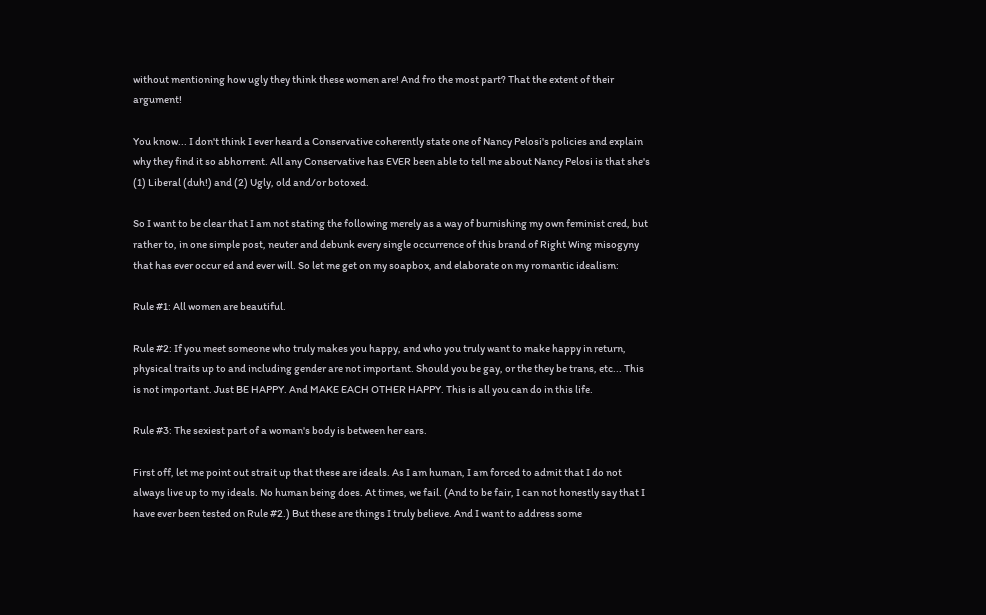without mentioning how ugly they think these women are! And fro the most part? That the extent of their argument!

You know... I don't think I ever heard a Conservative coherently state one of Nancy Pelosi's policies and explain why they find it so abhorrent. All any Conservative has EVER been able to tell me about Nancy Pelosi is that she's (1) Liberal (duh!) and (2) Ugly, old and/or botoxed.

So I want to be clear that I am not stating the following merely as a way of burnishing my own feminist cred, but rather to, in one simple post, neuter and debunk every single occurrence of this brand of Right Wing misogyny that has ever occur ed and ever will. So let me get on my soapbox, and elaborate on my romantic idealism:

Rule #1: All women are beautiful.

Rule #2: If you meet someone who truly makes you happy, and who you truly want to make happy in return, physical traits up to and including gender are not important. Should you be gay, or the they be trans, etc... This is not important. Just BE HAPPY. And MAKE EACH OTHER HAPPY. This is all you can do in this life.

Rule #3: The sexiest part of a woman's body is between her ears.

First off, let me point out strait up that these are ideals. As I am human, I am forced to admit that I do not always live up to my ideals. No human being does. At times, we fail. (And to be fair, I can not honestly say that I have ever been tested on Rule #2.) But these are things I truly believe. And I want to address some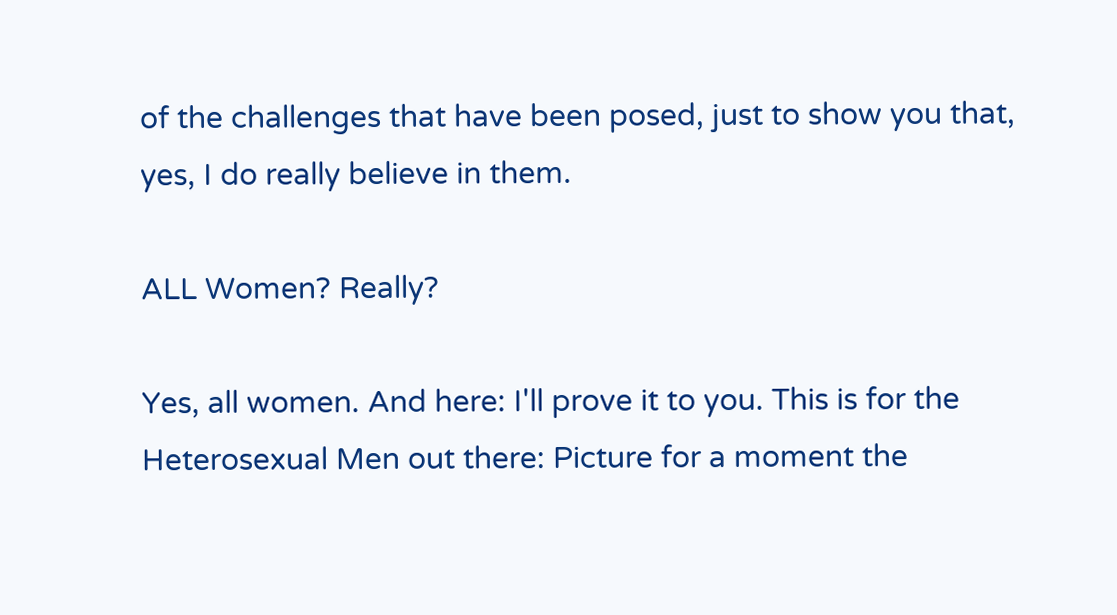of the challenges that have been posed, just to show you that, yes, I do really believe in them.

ALL Women? Really?

Yes, all women. And here: I'll prove it to you. This is for the Heterosexual Men out there: Picture for a moment the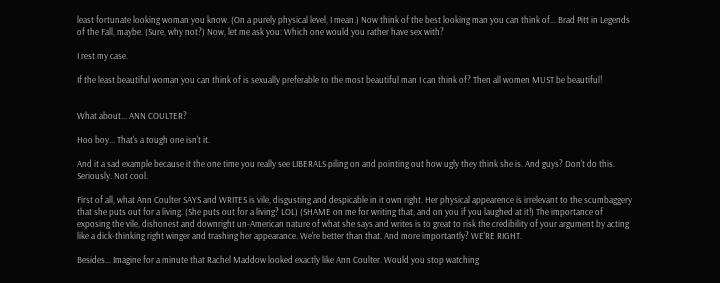least fortunate looking woman you know. (On a purely physical level, I mean.) Now think of the best looking man you can think of... Brad Pitt in Legends of the Fall, maybe. (Sure, why not?) Now, let me ask you: Which one would you rather have sex with?

I rest my case.

If the least beautiful woman you can think of is sexually preferable to the most beautiful man I can think of? Then all women MUST be beautiful!


What about... ANN COULTER?

Hoo boy... That's a tough one isn't it.

And it a sad example because it the one time you really see LIBERALS piling on and pointing out how ugly they think she is. And guys? Don't do this. Seriously. Not cool.

First of all, what Ann Coulter SAYS and WRITES is vile, disgusting and despicable in it own right. Her physical appearence is irrelevant to the scumbaggery that she puts out for a living. (She puts out for a living? LOL) (SHAME on me for writing that, and on you if you laughed at it!) The importance of exposing the vile, dishonest and downright un-American nature of what she says and writes is to great to risk the credibility of your argument by acting like a dick-thinking right winger and trashing her appearance. We're better than that. And more importantly? WE'RE RIGHT.

Besides... Imagine for a minute that Rachel Maddow looked exactly like Ann Coulter. Would you stop watching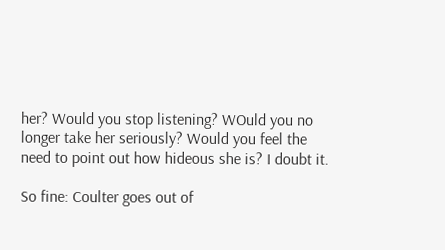her? Would you stop listening? WOuld you no longer take her seriously? Would you feel the need to point out how hideous she is? I doubt it.

So fine: Coulter goes out of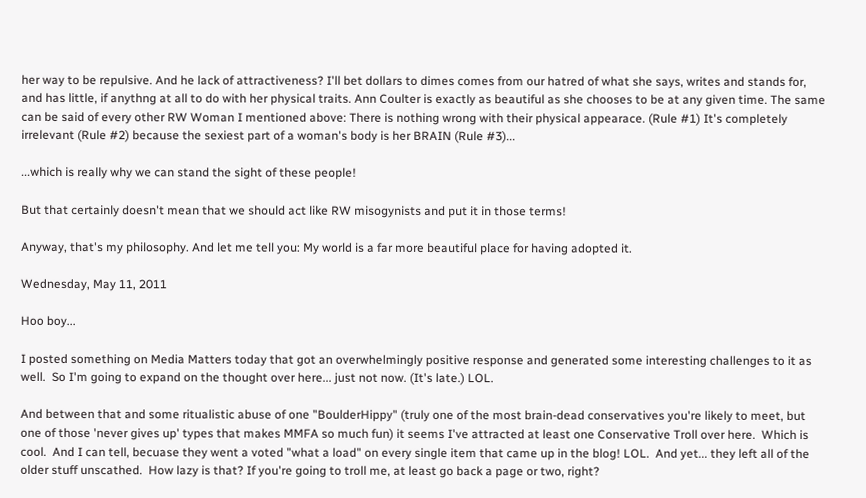her way to be repulsive. And he lack of attractiveness? I'll bet dollars to dimes comes from our hatred of what she says, writes and stands for, and has little, if anythng at all to do with her physical traits. Ann Coulter is exactly as beautiful as she chooses to be at any given time. The same can be said of every other RW Woman I mentioned above: There is nothing wrong with their physical appearace. (Rule #1) It's completely irrelevant (Rule #2) because the sexiest part of a woman's body is her BRAIN (Rule #3)...

...which is really why we can stand the sight of these people!

But that certainly doesn't mean that we should act like RW misogynists and put it in those terms!

Anyway, that's my philosophy. And let me tell you: My world is a far more beautiful place for having adopted it.

Wednesday, May 11, 2011

Hoo boy...

I posted something on Media Matters today that got an overwhelmingly positive response and generated some interesting challenges to it as well.  So I'm going to expand on the thought over here... just not now. (It's late.) LOL.

And between that and some ritualistic abuse of one "BoulderHippy" (truly one of the most brain-dead conservatives you're likely to meet, but one of those 'never gives up' types that makes MMFA so much fun) it seems I've attracted at least one Conservative Troll over here.  Which is cool.  And I can tell, becuase they went a voted "what a load" on every single item that came up in the blog! LOL.  And yet... they left all of the older stuff unscathed.  How lazy is that? If you're going to troll me, at least go back a page or two, right?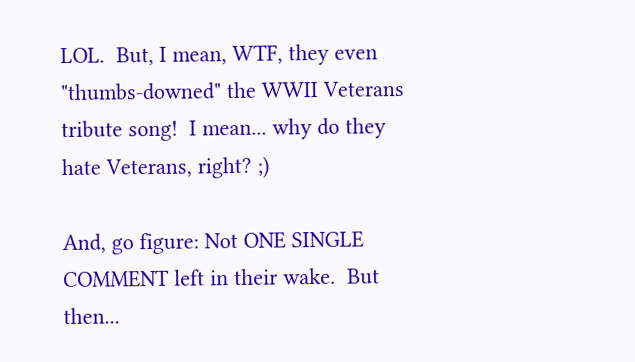LOL.  But, I mean, WTF, they even "thumbs-downed" the WWII Veterans tribute song!  I mean... why do they hate Veterans, right? ;)

And, go figure: Not ONE SINGLE COMMENT left in their wake.  But then...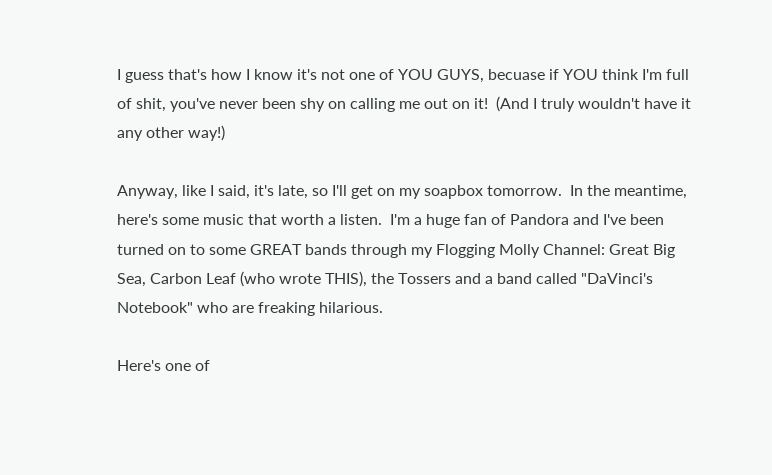I guess that's how I know it's not one of YOU GUYS, becuase if YOU think I'm full of shit, you've never been shy on calling me out on it!  (And I truly wouldn't have it any other way!)

Anyway, like I said, it's late, so I'll get on my soapbox tomorrow.  In the meantime, here's some music that worth a listen.  I'm a huge fan of Pandora and I've been turned on to some GREAT bands through my Flogging Molly Channel: Great Big Sea, Carbon Leaf (who wrote THIS), the Tossers and a band called "DaVinci's Notebook" who are freaking hilarious.

Here's one of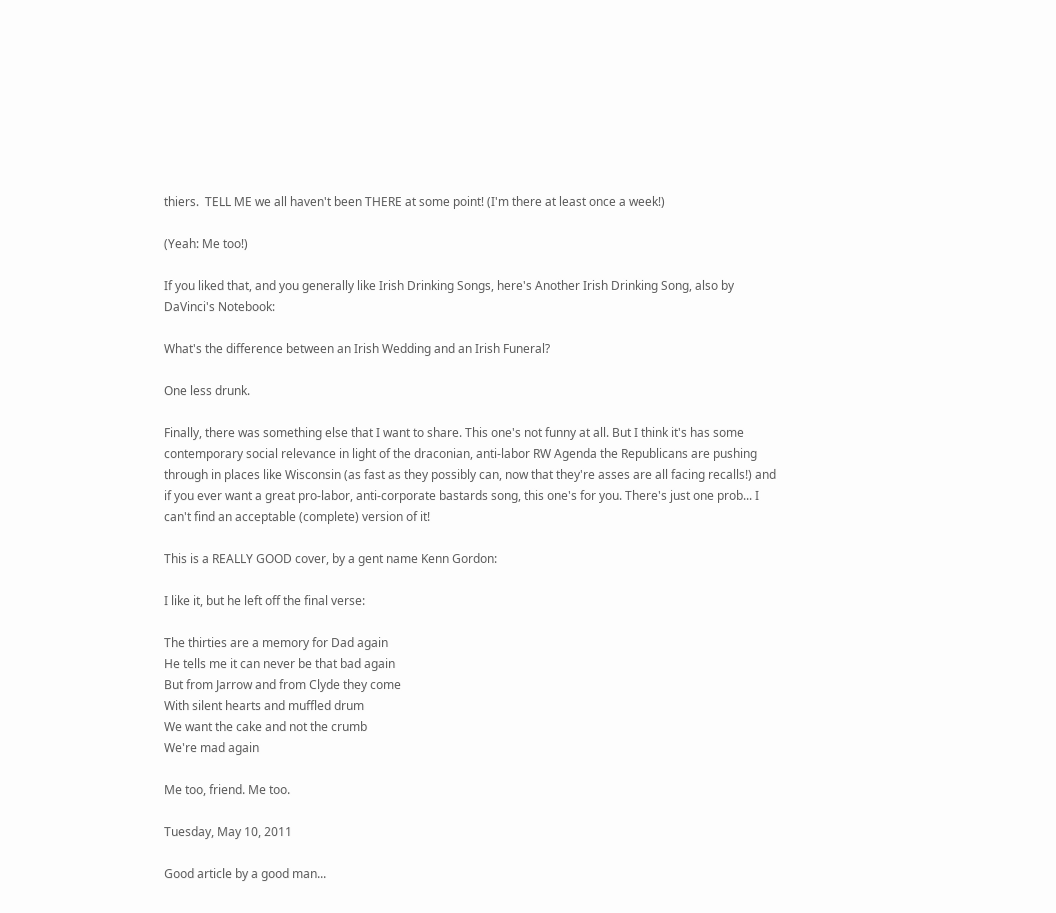thiers.  TELL ME we all haven't been THERE at some point! (I'm there at least once a week!)

(Yeah: Me too!)

If you liked that, and you generally like Irish Drinking Songs, here's Another Irish Drinking Song, also by DaVinci's Notebook:

What's the difference between an Irish Wedding and an Irish Funeral?

One less drunk.

Finally, there was something else that I want to share. This one's not funny at all. But I think it's has some contemporary social relevance in light of the draconian, anti-labor RW Agenda the Republicans are pushing through in places like Wisconsin (as fast as they possibly can, now that they're asses are all facing recalls!) and if you ever want a great pro-labor, anti-corporate bastards song, this one's for you. There's just one prob... I can't find an acceptable (complete) version of it!

This is a REALLY GOOD cover, by a gent name Kenn Gordon:

I like it, but he left off the final verse:

The thirties are a memory for Dad again
He tells me it can never be that bad again
But from Jarrow and from Clyde they come
With silent hearts and muffled drum
We want the cake and not the crumb
We're mad again

Me too, friend. Me too.

Tuesday, May 10, 2011

Good article by a good man...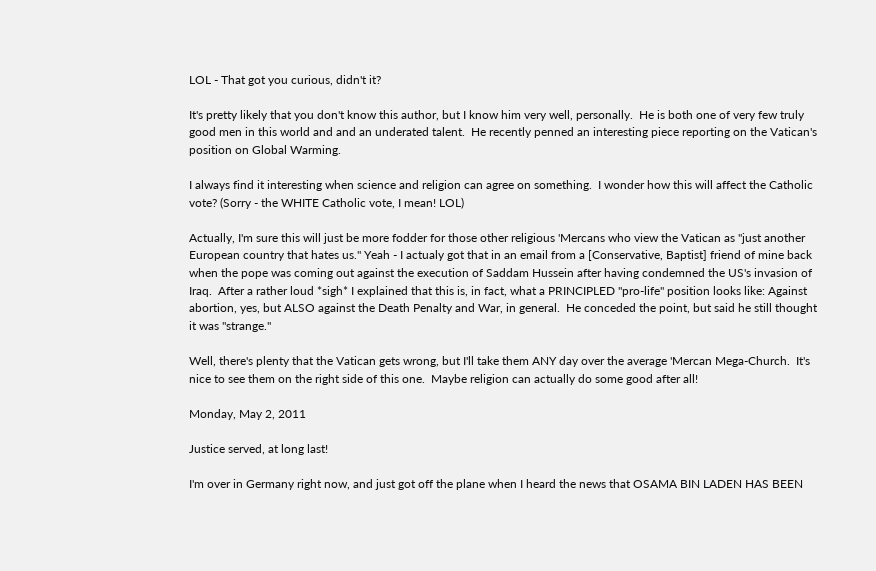LOL - That got you curious, didn't it?

It's pretty likely that you don't know this author, but I know him very well, personally.  He is both one of very few truly good men in this world and and an underated talent.  He recently penned an interesting piece reporting on the Vatican's position on Global Warming.

I always find it interesting when science and religion can agree on something.  I wonder how this will affect the Catholic vote? (Sorry - the WHITE Catholic vote, I mean! LOL)

Actually, I'm sure this will just be more fodder for those other religious 'Mercans who view the Vatican as "just another European country that hates us." Yeah - I actualy got that in an email from a [Conservative, Baptist] friend of mine back when the pope was coming out against the execution of Saddam Hussein after having condemned the US's invasion of Iraq.  After a rather loud *sigh* I explained that this is, in fact, what a PRINCIPLED "pro-life" position looks like: Against abortion, yes, but ALSO against the Death Penalty and War, in general.  He conceded the point, but said he still thought it was "strange."

Well, there's plenty that the Vatican gets wrong, but I'll take them ANY day over the average 'Mercan Mega-Church.  It's nice to see them on the right side of this one.  Maybe religion can actually do some good after all!

Monday, May 2, 2011

Justice served, at long last!

I'm over in Germany right now, and just got off the plane when I heard the news that OSAMA BIN LADEN HAS BEEN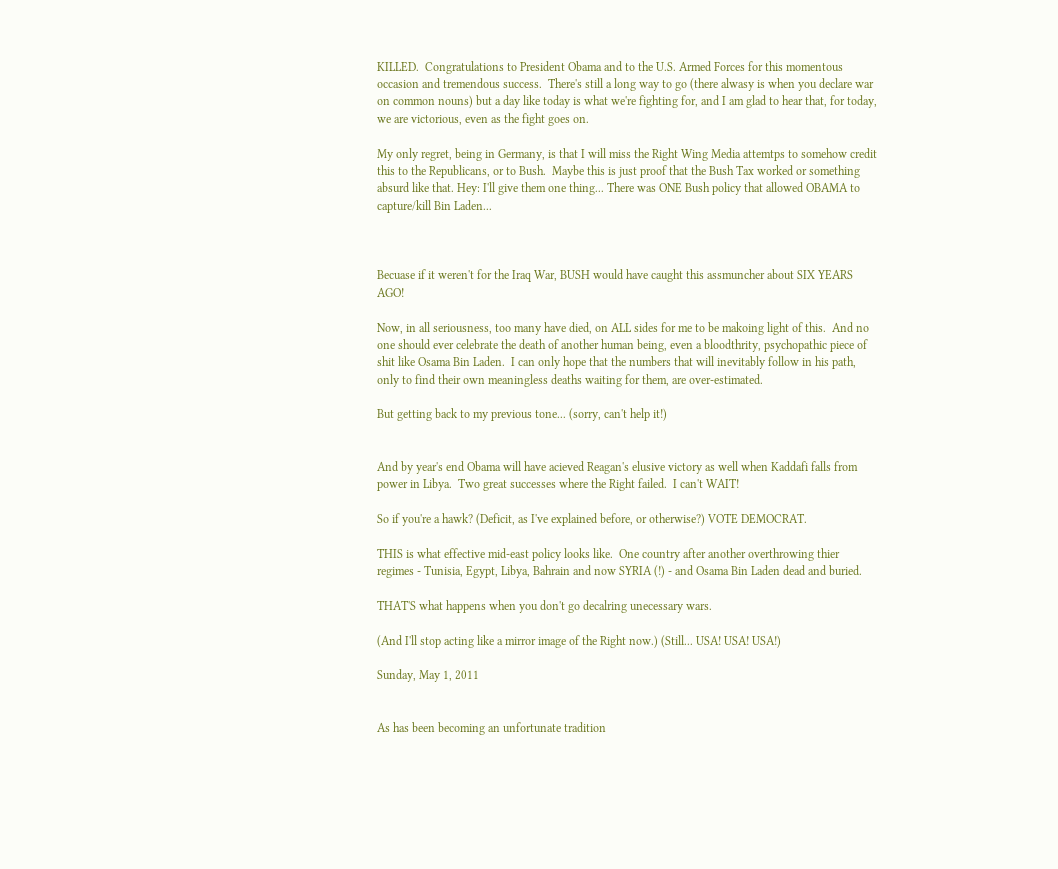KILLED.  Congratulations to President Obama and to the U.S. Armed Forces for this momentous occasion and tremendous success.  There's still a long way to go (there alwasy is when you declare war on common nouns) but a day like today is what we're fighting for, and I am glad to hear that, for today, we are victorious, even as the fight goes on.

My only regret, being in Germany, is that I will miss the Right Wing Media attemtps to somehow credit this to the Republicans, or to Bush.  Maybe this is just proof that the Bush Tax worked or something absurd like that. Hey: I'll give them one thing... There was ONE Bush policy that allowed OBAMA to capture/kill Bin Laden...



Becuase if it weren't for the Iraq War, BUSH would have caught this assmuncher about SIX YEARS AGO!

Now, in all seriousness, too many have died, on ALL sides for me to be makoing light of this.  And no one should ever celebrate the death of another human being, even a bloodthrity, psychopathic piece of shit like Osama Bin Laden.  I can only hope that the numbers that will inevitably follow in his path, only to find their own meaningless deaths waiting for them, are over-estimated.

But getting back to my previous tone... (sorry, can't help it!)


And by year's end Obama will have acieved Reagan's elusive victory as well when Kaddafi falls from power in Libya.  Two great successes where the Right failed.  I can't WAIT!

So if you're a hawk? (Deficit, as I've explained before, or otherwise?) VOTE DEMOCRAT.

THIS is what effective mid-east policy looks like.  One country after another overthrowing thier regimes - Tunisia, Egypt, Libya, Bahrain and now SYRIA (!) - and Osama Bin Laden dead and buried.

THAT'S what happens when you don't go decalring unecessary wars.

(And I'll stop acting like a mirror image of the Right now.) (Still... USA! USA! USA!)

Sunday, May 1, 2011


As has been becoming an unfortunate tradition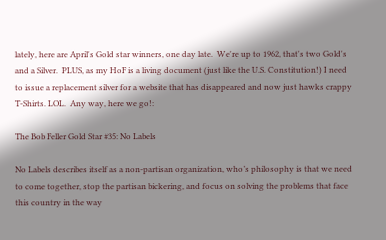lately, here are April's Gold star winners, one day late.  We're up to 1962, that's two Gold's and a Silver.  PLUS, as my HoF is a living document (just like the U.S. Constitution!) I need to issue a replacement silver for a website that has disappeared and now just hawks crappy T-Shirts. LOL.  Any way, here we go!:

The Bob Feller Gold Star #35: No Labels

No Labels describes itself as a non-partisan organization, who’s philosophy is that we need to come together, stop the partisan bickering, and focus on solving the problems that face this country in the way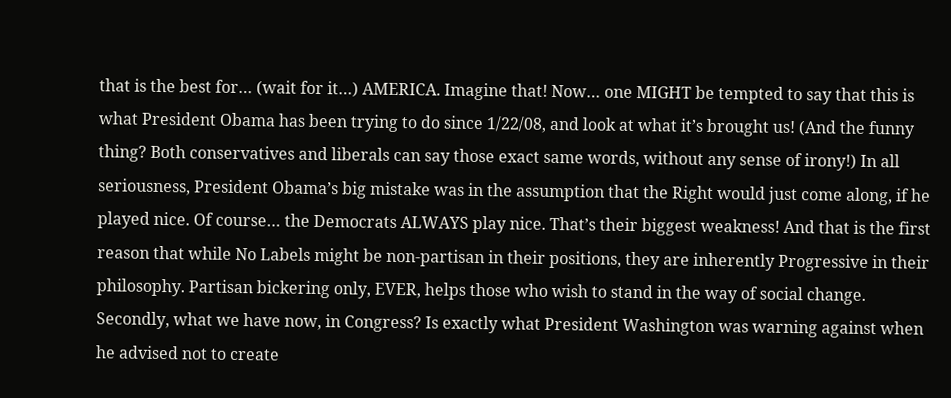that is the best for… (wait for it…) AMERICA. Imagine that! Now… one MIGHT be tempted to say that this is what President Obama has been trying to do since 1/22/08, and look at what it’s brought us! (And the funny thing? Both conservatives and liberals can say those exact same words, without any sense of irony!) In all seriousness, President Obama’s big mistake was in the assumption that the Right would just come along, if he played nice. Of course… the Democrats ALWAYS play nice. That’s their biggest weakness! And that is the first reason that while No Labels might be non-partisan in their positions, they are inherently Progressive in their philosophy. Partisan bickering only, EVER, helps those who wish to stand in the way of social change.  Secondly, what we have now, in Congress? Is exactly what President Washington was warning against when he advised not to create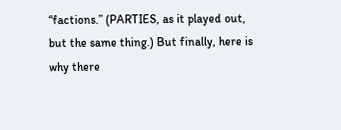“factions.” (PARTIES, as it played out, but the same thing.) But finally, here is why there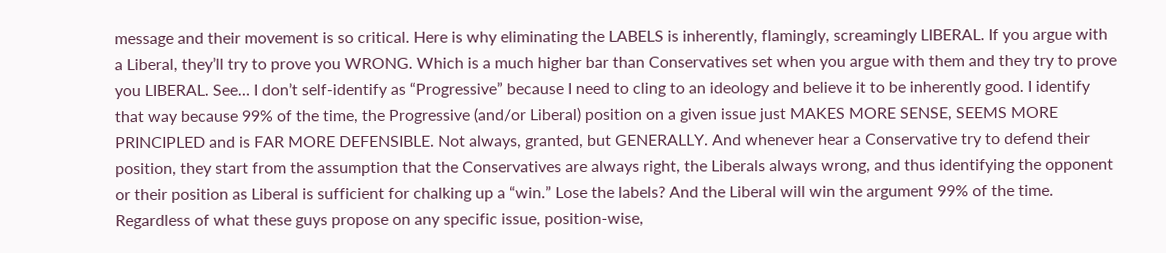message and their movement is so critical. Here is why eliminating the LABELS is inherently, flamingly, screamingly LIBERAL. If you argue with a Liberal, they’ll try to prove you WRONG. Which is a much higher bar than Conservatives set when you argue with them and they try to prove you LIBERAL. See… I don’t self-identify as “Progressive” because I need to cling to an ideology and believe it to be inherently good. I identify that way because 99% of the time, the Progressive (and/or Liberal) position on a given issue just MAKES MORE SENSE, SEEMS MORE PRINCIPLED and is FAR MORE DEFENSIBLE. Not always, granted, but GENERALLY. And whenever hear a Conservative try to defend their position, they start from the assumption that the Conservatives are always right, the Liberals always wrong, and thus identifying the opponent or their position as Liberal is sufficient for chalking up a “win.” Lose the labels? And the Liberal will win the argument 99% of the time. Regardless of what these guys propose on any specific issue, position-wise,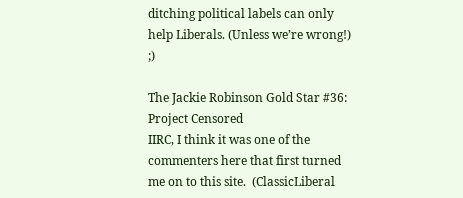ditching political labels can only help Liberals. (Unless we’re wrong!) ;)

The Jackie Robinson Gold Star #36: Project Censored
IIRC, I think it was one of the commenters here that first turned me on to this site.  (ClassicLiberal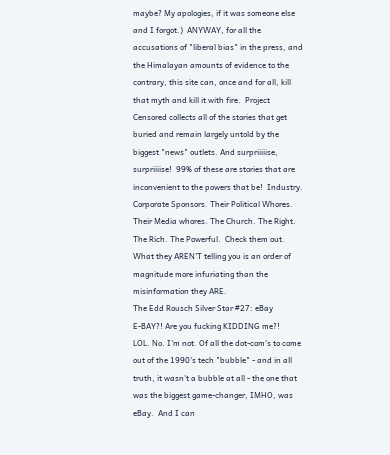maybe? My apologies, if it was someone else and I forgot.)  ANYWAY, for all the accusations of "liberal bias" in the press, and the Himalayan amounts of evidence to the contrary, this site can, once and for all, kill that myth and kill it with fire.  Project Censored collects all of the stories that get buried and remain largely untold by the biggest "news" outlets. And surpriiiiise, surpriiiise!  99% of these are stories that are inconvenient to the powers that be!  Industry. Corporate Sponsors. Their Political Whores. Their Media whores. The Church. The Right. The Rich. The Powerful.  Check them out.  What they AREN'T telling you is an order of magnitude more infuriating than the misinformation they ARE.
The Edd Rousch Silver Star #27: eBay
E-BAY?! Are you fucking KIDDING me?!
LOL. No. I'm not. Of all the dot-com's to come out of the 1990's tech "bubble" - and in all truth, it wasn't a bubble at all - the one that was the biggest game-changer, IMHO, was eBay.  And I can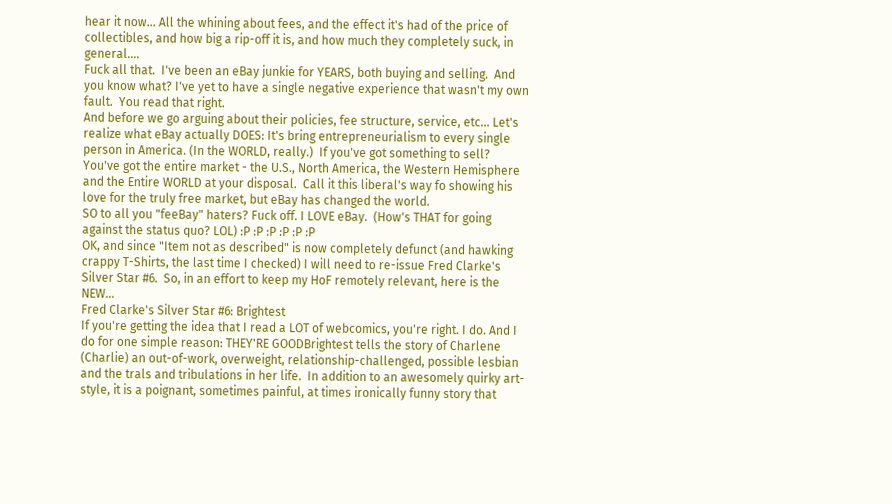hear it now... All the whining about fees, and the effect it's had of the price of collectibles, and how big a rip-off it is, and how much they completely suck, in general....
Fuck all that.  I've been an eBay junkie for YEARS, both buying and selling.  And you know what? I've yet to have a single negative experience that wasn't my own fault.  You read that right.
And before we go arguing about their policies, fee structure, service, etc... Let's realize what eBay actually DOES: It's bring entrepreneurialism to every single person in America. (In the WORLD, really.)  If you've got something to sell?  You've got the entire market - the U.S., North America, the Western Hemisphere and the Entire WORLD at your disposal.  Call it this liberal's way fo showing his love for the truly free market, but eBay has changed the world.
SO to all you "feeBay" haters? Fuck off. I LOVE eBay.  (How's THAT for going against the status quo? LOL) :P :P :P :P :P :P
OK, and since "Item not as described" is now completely defunct (and hawking crappy T-Shirts, the last time I checked) I will need to re-issue Fred Clarke's Silver Star #6.  So, in an effort to keep my HoF remotely relevant, here is the NEW...
Fred Clarke's Silver Star #6: Brightest
If you're getting the idea that I read a LOT of webcomics, you're right. I do. And I do for one simple reason: THEY'RE GOODBrightest tells the story of Charlene (Charlie) an out-of-work, overweight, relationship-challenged, possible lesbian and the trals and tribulations in her life.  In addition to an awesomely quirky art-style, it is a poignant, sometimes painful, at times ironically funny story that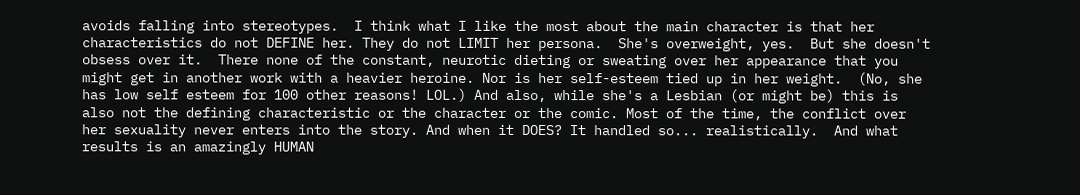avoids falling into stereotypes.  I think what I like the most about the main character is that her characteristics do not DEFINE her. They do not LIMIT her persona.  She's overweight, yes.  But she doesn't obsess over it.  There none of the constant, neurotic dieting or sweating over her appearance that you might get in another work with a heavier heroine. Nor is her self-esteem tied up in her weight.  (No, she has low self esteem for 100 other reasons! LOL.) And also, while she's a Lesbian (or might be) this is also not the defining characteristic or the character or the comic. Most of the time, the conflict over her sexuality never enters into the story. And when it DOES? It handled so... realistically.  And what results is an amazingly HUMAN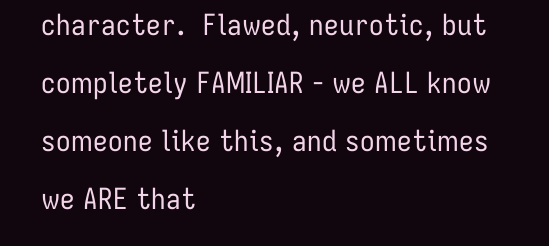character.  Flawed, neurotic, but completely FAMILIAR - we ALL know someone like this, and sometimes we ARE that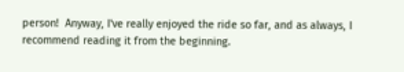person!  Anyway, I've really enjoyed the ride so far, and as always, I recommend reading it from the beginning.